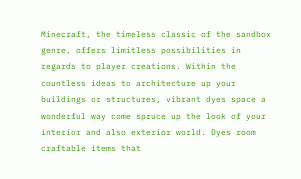Minecraft, the timeless classic of the sandbox genre, offers limitless possibilities in regards to player creations. Within the countless ideas to architecture up your buildings or structures, vibrant dyes space a wonderful way come spruce up the look of your interior and also exterior world. Dyes room craftable items that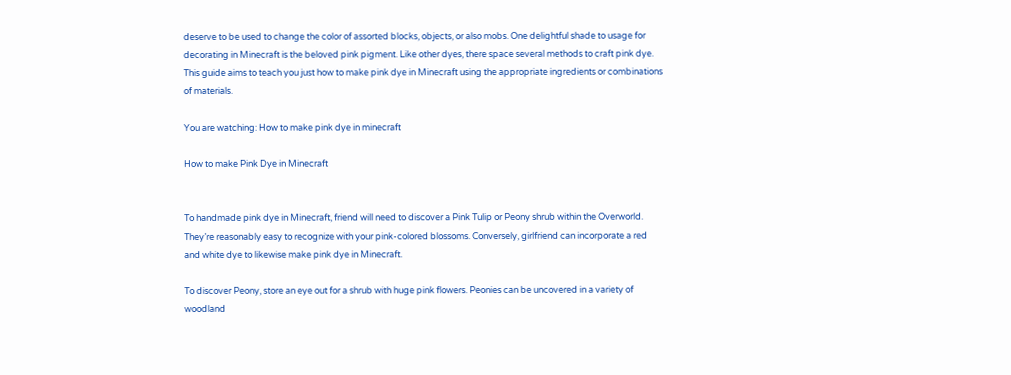deserve to be used to change the color of assorted blocks, objects, or also mobs. One delightful shade to usage for decorating in Minecraft is the beloved pink pigment. Like other dyes, there space several methods to craft pink dye. This guide aims to teach you just how to make pink dye in Minecraft using the appropriate ingredients or combinations of materials.

You are watching: How to make pink dye in minecraft

How to make Pink Dye in Minecraft


To handmade pink dye in Minecraft, friend will need to discover a Pink Tulip or Peony shrub within the Overworld. They’re reasonably easy to recognize with your pink-colored blossoms. Conversely, girlfriend can incorporate a red and white dye to likewise make pink dye in Minecraft.

To discover Peony, store an eye out for a shrub with huge pink flowers. Peonies can be uncovered in a variety of woodland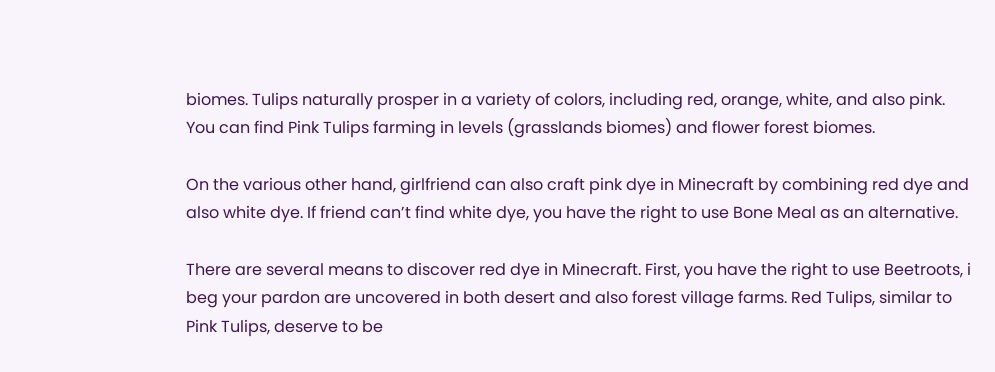biomes. Tulips naturally prosper in a variety of colors, including red, orange, white, and also pink. You can find Pink Tulips farming in levels (grasslands biomes) and flower forest biomes.

On the various other hand, girlfriend can also craft pink dye in Minecraft by combining red dye and also white dye. If friend can’t find white dye, you have the right to use Bone Meal as an alternative.

There are several means to discover red dye in Minecraft. First, you have the right to use Beetroots, i beg your pardon are uncovered in both desert and also forest village farms. Red Tulips, similar to Pink Tulips, deserve to be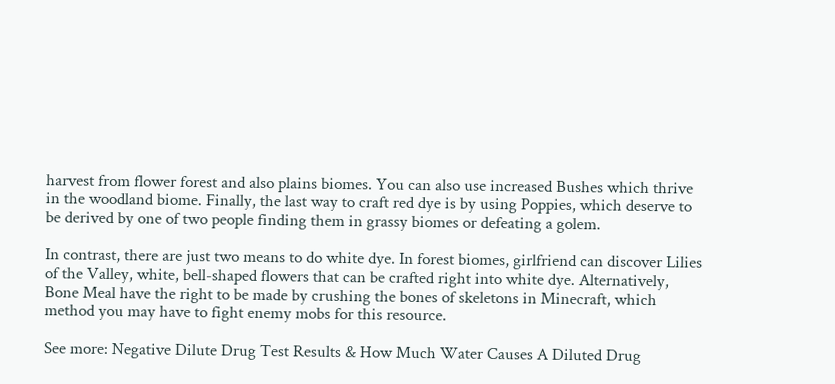harvest from flower forest and also plains biomes. You can also use increased Bushes which thrive in the woodland biome. Finally, the last way to craft red dye is by using Poppies, which deserve to be derived by one of two people finding them in grassy biomes or defeating a golem.

In contrast, there are just two means to do white dye. In forest biomes, girlfriend can discover Lilies of the Valley, white, bell-shaped flowers that can be crafted right into white dye. Alternatively, Bone Meal have the right to be made by crushing the bones of skeletons in Minecraft, which method you may have to fight enemy mobs for this resource.

See more: Negative Dilute Drug Test Results & How Much Water Causes A Diluted Drug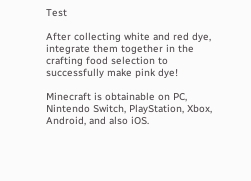Test

After collecting white and red dye, integrate them together in the crafting food selection to successfully make pink dye!

Minecraft is obtainable on PC, Nintendo Switch, PlayStation, Xbox, Android, and also iOS.